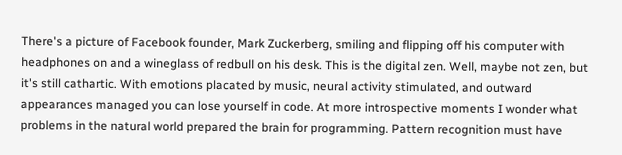There's a picture of Facebook founder, Mark Zuckerberg, smiling and flipping off his computer with headphones on and a wineglass of redbull on his desk. This is the digital zen. Well, maybe not zen, but it's still cathartic. With emotions placated by music, neural activity stimulated, and outward appearances managed you can lose yourself in code. At more introspective moments I wonder what problems in the natural world prepared the brain for programming. Pattern recognition must have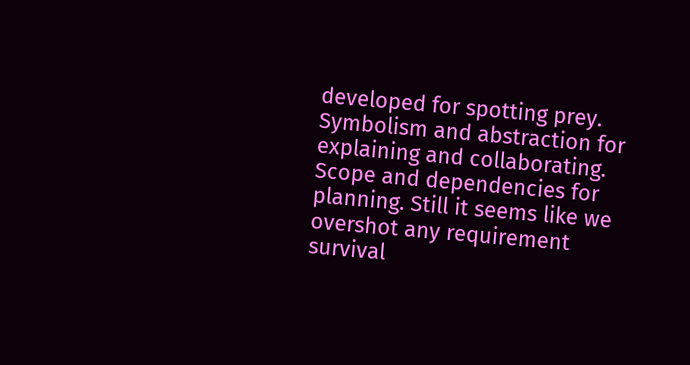developed for spotting prey. Symbolism and abstraction for explaining and collaborating. Scope and dependencies for planning. Still it seems like we overshot any requirement survival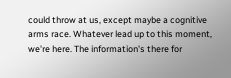could throw at us, except maybe a cognitive arms race. Whatever lead up to this moment, we're here. The information's there for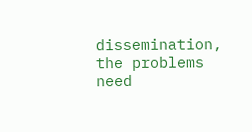dissemination, the problems need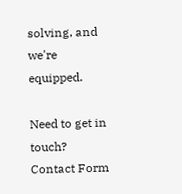solving, and we're equipped.

Need to get in touch? Contact Form